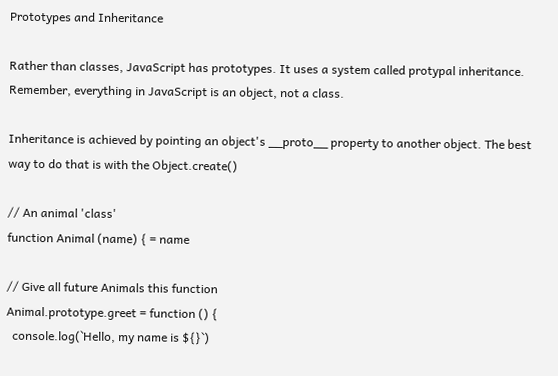Prototypes and Inheritance

Rather than classes, JavaScript has prototypes. It uses a system called protypal inheritance. Remember, everything in JavaScript is an object, not a class.

Inheritance is achieved by pointing an object's __proto__ property to another object. The best way to do that is with the Object.create()

// An animal 'class'
function Animal (name) { = name

// Give all future Animals this function
Animal.prototype.greet = function () {
  console.log(`Hello, my name is ${}`)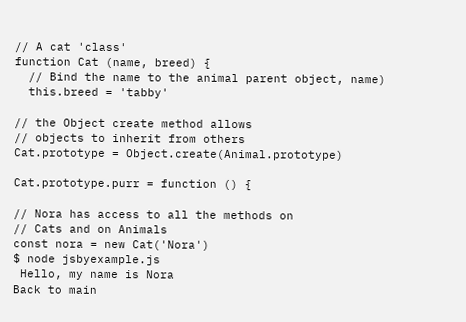// A cat 'class'
function Cat (name, breed) {
  // Bind the name to the animal parent object, name)
  this.breed = 'tabby'

// the Object create method allows
// objects to inherit from others
Cat.prototype = Object.create(Animal.prototype)

Cat.prototype.purr = function () {

// Nora has access to all the methods on
// Cats and on Animals
const nora = new Cat('Nora')
$ node jsbyexample.js
 Hello, my name is Nora
Back to main